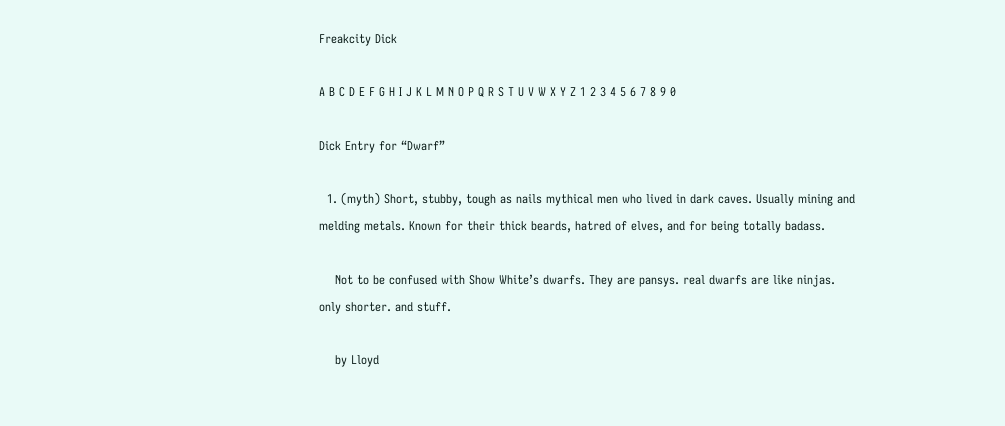Freakcity Dick

A B C D E F G H I J K L M N O P Q R S T U V W X Y Z 1 2 3 4 5 6 7 8 9 0

Dick Entry for “Dwarf”

  1. (myth) Short, stubby, tough as nails mythical men who lived in dark caves. Usually mining and melding metals. Known for their thick beards, hatred of elves, and for being totally badass.

    Not to be confused with Show White’s dwarfs. They are pansys. real dwarfs are like ninjas. only shorter. and stuff.

    by Lloyd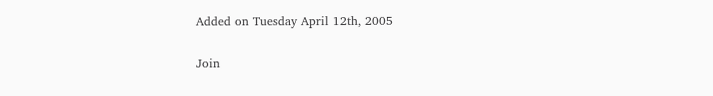Added on Tuesday April 12th, 2005


Join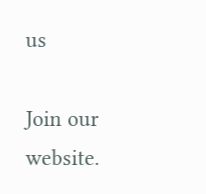us

Join our website.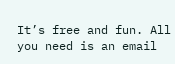It’s free and fun. All you need is an email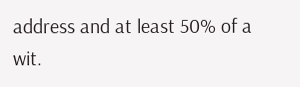address and at least 50% of a wit.